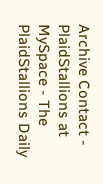Archive Contact - PlaidStallions at MySpace - The PlaidStallions Daily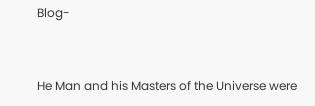Blog-


He Man and his Masters of the Universe were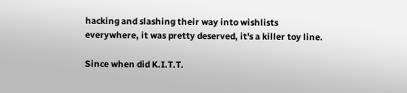hacking and slashing their way into wishlists everywhere, it was pretty deserved, it's a killer toy line.

Since when did K.I.T.T.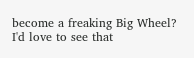become a freaking Big Wheel? I'd love to see that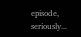episode, seriously...